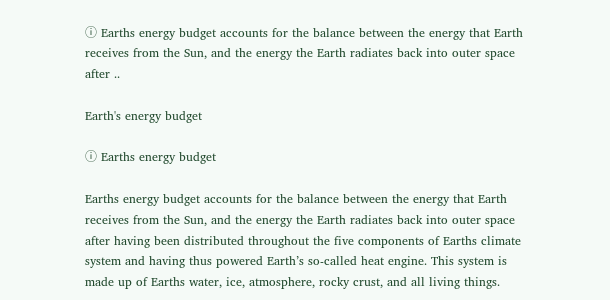ⓘ Earths energy budget accounts for the balance between the energy that Earth receives from the Sun, and the energy the Earth radiates back into outer space after ..

Earth's energy budget

ⓘ Earths energy budget

Earths energy budget accounts for the balance between the energy that Earth receives from the Sun, and the energy the Earth radiates back into outer space after having been distributed throughout the five components of Earths climate system and having thus powered Earth’s so-called heat engine. This system is made up of Earths water, ice, atmosphere, rocky crust, and all living things.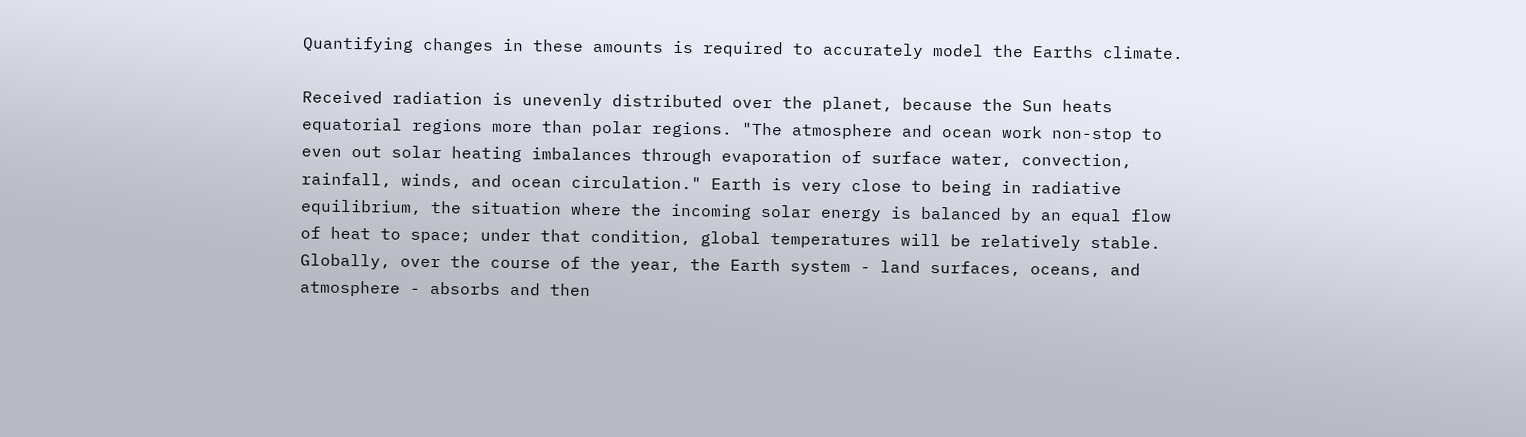Quantifying changes in these amounts is required to accurately model the Earths climate.

Received radiation is unevenly distributed over the planet, because the Sun heats equatorial regions more than polar regions. "The atmosphere and ocean work non-stop to even out solar heating imbalances through evaporation of surface water, convection, rainfall, winds, and ocean circulation." Earth is very close to being in radiative equilibrium, the situation where the incoming solar energy is balanced by an equal flow of heat to space; under that condition, global temperatures will be relatively stable. Globally, over the course of the year, the Earth system - land surfaces, oceans, and atmosphere - absorbs and then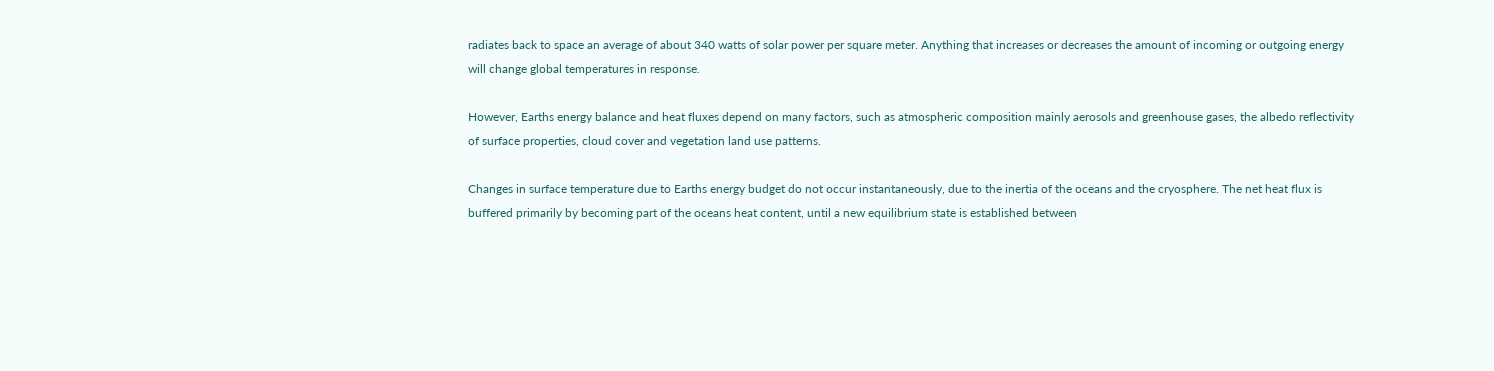radiates back to space an average of about 340 watts of solar power per square meter. Anything that increases or decreases the amount of incoming or outgoing energy will change global temperatures in response.

However, Earths energy balance and heat fluxes depend on many factors, such as atmospheric composition mainly aerosols and greenhouse gases, the albedo reflectivity of surface properties, cloud cover and vegetation land use patterns.

Changes in surface temperature due to Earths energy budget do not occur instantaneously, due to the inertia of the oceans and the cryosphere. The net heat flux is buffered primarily by becoming part of the oceans heat content, until a new equilibrium state is established between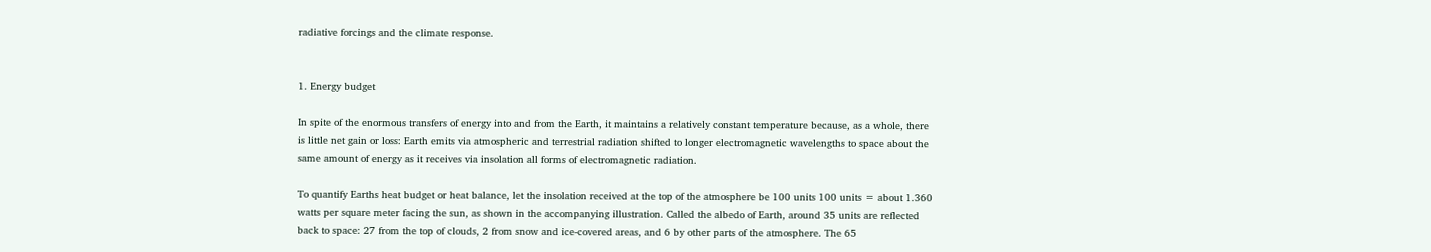radiative forcings and the climate response.


1. Energy budget

In spite of the enormous transfers of energy into and from the Earth, it maintains a relatively constant temperature because, as a whole, there is little net gain or loss: Earth emits via atmospheric and terrestrial radiation shifted to longer electromagnetic wavelengths to space about the same amount of energy as it receives via insolation all forms of electromagnetic radiation.

To quantify Earths heat budget or heat balance, let the insolation received at the top of the atmosphere be 100 units 100 units = about 1.360 watts per square meter facing the sun, as shown in the accompanying illustration. Called the albedo of Earth, around 35 units are reflected back to space: 27 from the top of clouds, 2 from snow and ice-covered areas, and 6 by other parts of the atmosphere. The 65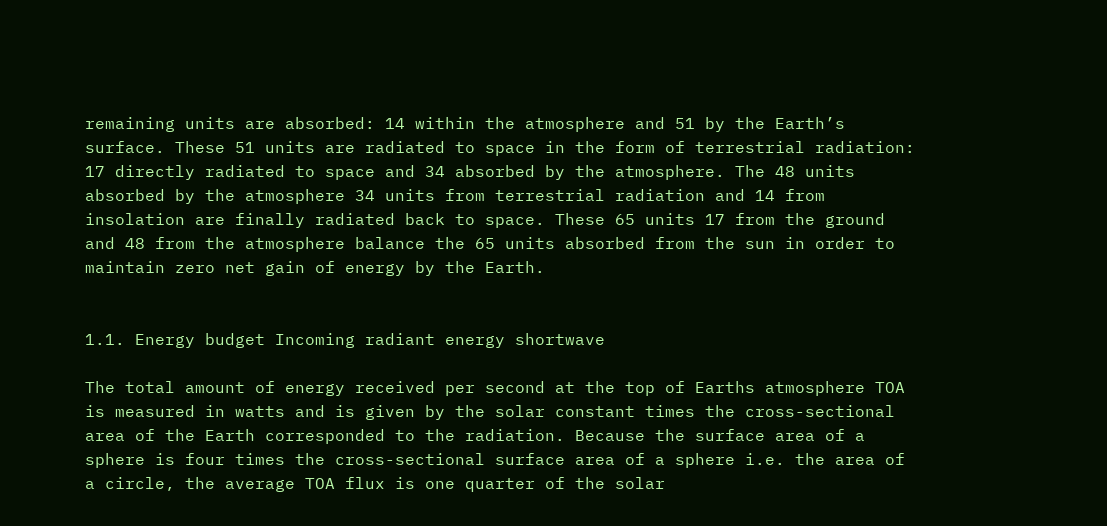remaining units are absorbed: 14 within the atmosphere and 51 by the Earth’s surface. These 51 units are radiated to space in the form of terrestrial radiation: 17 directly radiated to space and 34 absorbed by the atmosphere. The 48 units absorbed by the atmosphere 34 units from terrestrial radiation and 14 from insolation are finally radiated back to space. These 65 units 17 from the ground and 48 from the atmosphere balance the 65 units absorbed from the sun in order to maintain zero net gain of energy by the Earth.


1.1. Energy budget Incoming radiant energy shortwave

The total amount of energy received per second at the top of Earths atmosphere TOA is measured in watts and is given by the solar constant times the cross-sectional area of the Earth corresponded to the radiation. Because the surface area of a sphere is four times the cross-sectional surface area of a sphere i.e. the area of a circle, the average TOA flux is one quarter of the solar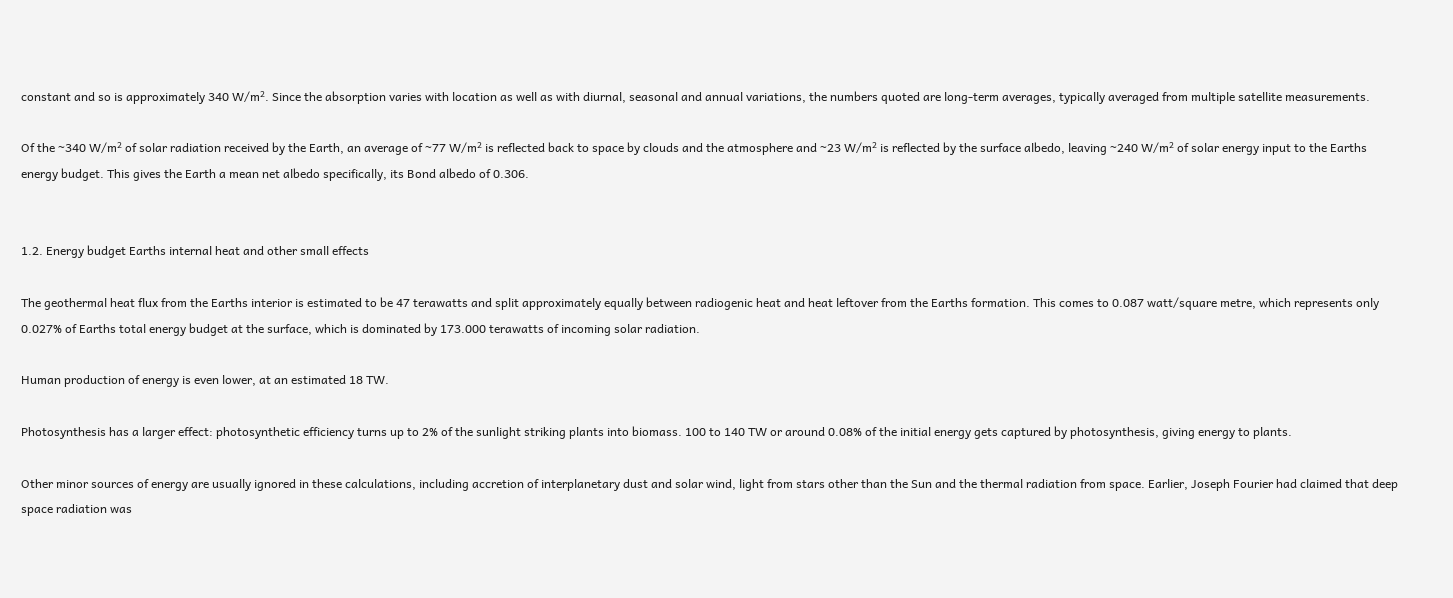constant and so is approximately 340 W/m². Since the absorption varies with location as well as with diurnal, seasonal and annual variations, the numbers quoted are long-term averages, typically averaged from multiple satellite measurements.

Of the ~340 W/m² of solar radiation received by the Earth, an average of ~77 W/m² is reflected back to space by clouds and the atmosphere and ~23 W/m² is reflected by the surface albedo, leaving ~240 W/m² of solar energy input to the Earths energy budget. This gives the Earth a mean net albedo specifically, its Bond albedo of 0.306.


1.2. Energy budget Earths internal heat and other small effects

The geothermal heat flux from the Earths interior is estimated to be 47 terawatts and split approximately equally between radiogenic heat and heat leftover from the Earths formation. This comes to 0.087 watt/square metre, which represents only 0.027% of Earths total energy budget at the surface, which is dominated by 173.000 terawatts of incoming solar radiation.

Human production of energy is even lower, at an estimated 18 TW.

Photosynthesis has a larger effect: photosynthetic efficiency turns up to 2% of the sunlight striking plants into biomass. 100 to 140 TW or around 0.08% of the initial energy gets captured by photosynthesis, giving energy to plants.

Other minor sources of energy are usually ignored in these calculations, including accretion of interplanetary dust and solar wind, light from stars other than the Sun and the thermal radiation from space. Earlier, Joseph Fourier had claimed that deep space radiation was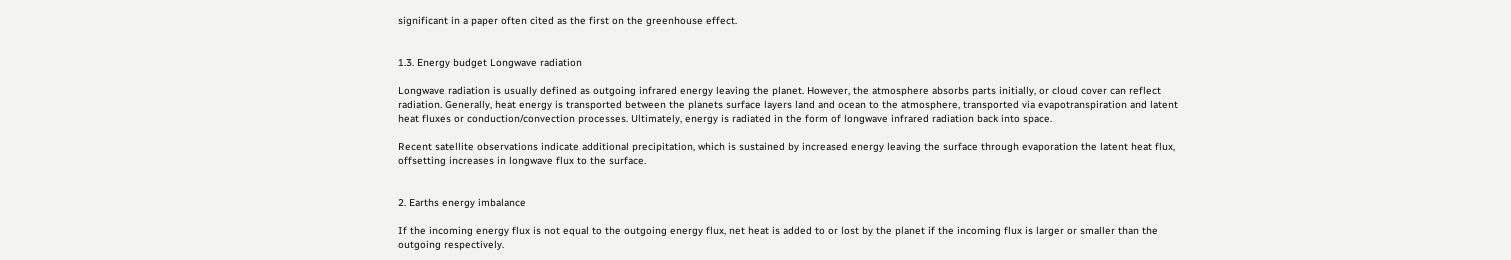significant in a paper often cited as the first on the greenhouse effect.


1.3. Energy budget Longwave radiation

Longwave radiation is usually defined as outgoing infrared energy leaving the planet. However, the atmosphere absorbs parts initially, or cloud cover can reflect radiation. Generally, heat energy is transported between the planets surface layers land and ocean to the atmosphere, transported via evapotranspiration and latent heat fluxes or conduction/convection processes. Ultimately, energy is radiated in the form of longwave infrared radiation back into space.

Recent satellite observations indicate additional precipitation, which is sustained by increased energy leaving the surface through evaporation the latent heat flux, offsetting increases in longwave flux to the surface.


2. Earths energy imbalance

If the incoming energy flux is not equal to the outgoing energy flux, net heat is added to or lost by the planet if the incoming flux is larger or smaller than the outgoing respectively.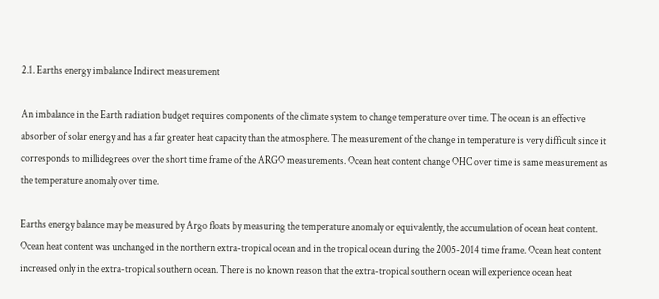2.1. Earths energy imbalance Indirect measurement

An imbalance in the Earth radiation budget requires components of the climate system to change temperature over time. The ocean is an effective absorber of solar energy and has a far greater heat capacity than the atmosphere. The measurement of the change in temperature is very difficult since it corresponds to millidegrees over the short time frame of the ARGO measurements. Ocean heat content change OHC over time is same measurement as the temperature anomaly over time.

Earths energy balance may be measured by Argo floats by measuring the temperature anomaly or equivalently, the accumulation of ocean heat content. Ocean heat content was unchanged in the northern extra-tropical ocean and in the tropical ocean during the 2005-2014 time frame. Ocean heat content increased only in the extra-tropical southern ocean. There is no known reason that the extra-tropical southern ocean will experience ocean heat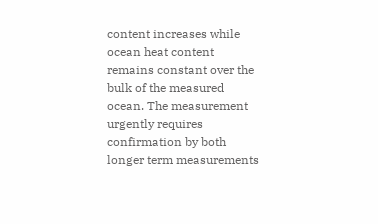content increases while ocean heat content remains constant over the bulk of the measured ocean. The measurement urgently requires confirmation by both longer term measurements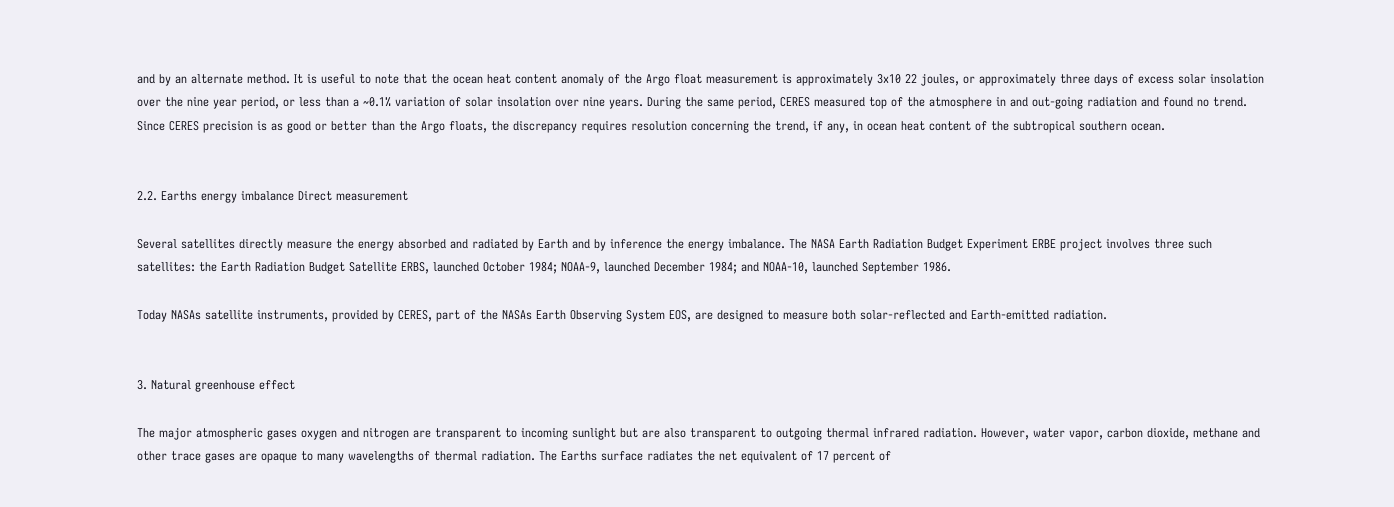and by an alternate method. It is useful to note that the ocean heat content anomaly of the Argo float measurement is approximately 3x10 22 joules, or approximately three days of excess solar insolation over the nine year period, or less than a ~0.1% variation of solar insolation over nine years. During the same period, CERES measured top of the atmosphere in and out-going radiation and found no trend. Since CERES precision is as good or better than the Argo floats, the discrepancy requires resolution concerning the trend, if any, in ocean heat content of the subtropical southern ocean.


2.2. Earths energy imbalance Direct measurement

Several satellites directly measure the energy absorbed and radiated by Earth and by inference the energy imbalance. The NASA Earth Radiation Budget Experiment ERBE project involves three such satellites: the Earth Radiation Budget Satellite ERBS, launched October 1984; NOAA-9, launched December 1984; and NOAA-10, launched September 1986.

Today NASAs satellite instruments, provided by CERES, part of the NASAs Earth Observing System EOS, are designed to measure both solar-reflected and Earth-emitted radiation.


3. Natural greenhouse effect

The major atmospheric gases oxygen and nitrogen are transparent to incoming sunlight but are also transparent to outgoing thermal infrared radiation. However, water vapor, carbon dioxide, methane and other trace gases are opaque to many wavelengths of thermal radiation. The Earths surface radiates the net equivalent of 17 percent of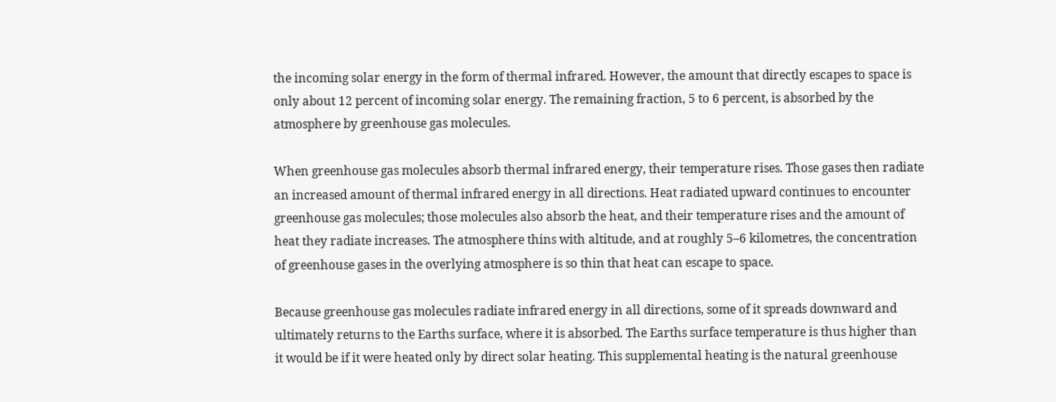the incoming solar energy in the form of thermal infrared. However, the amount that directly escapes to space is only about 12 percent of incoming solar energy. The remaining fraction, 5 to 6 percent, is absorbed by the atmosphere by greenhouse gas molecules.

When greenhouse gas molecules absorb thermal infrared energy, their temperature rises. Those gases then radiate an increased amount of thermal infrared energy in all directions. Heat radiated upward continues to encounter greenhouse gas molecules; those molecules also absorb the heat, and their temperature rises and the amount of heat they radiate increases. The atmosphere thins with altitude, and at roughly 5–6 kilometres, the concentration of greenhouse gases in the overlying atmosphere is so thin that heat can escape to space.

Because greenhouse gas molecules radiate infrared energy in all directions, some of it spreads downward and ultimately returns to the Earths surface, where it is absorbed. The Earths surface temperature is thus higher than it would be if it were heated only by direct solar heating. This supplemental heating is the natural greenhouse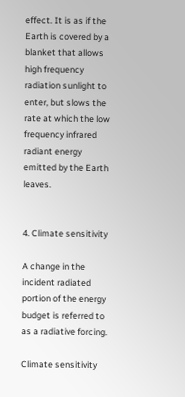effect. It is as if the Earth is covered by a blanket that allows high frequency radiation sunlight to enter, but slows the rate at which the low frequency infrared radiant energy emitted by the Earth leaves.


4. Climate sensitivity

A change in the incident radiated portion of the energy budget is referred to as a radiative forcing.

Climate sensitivity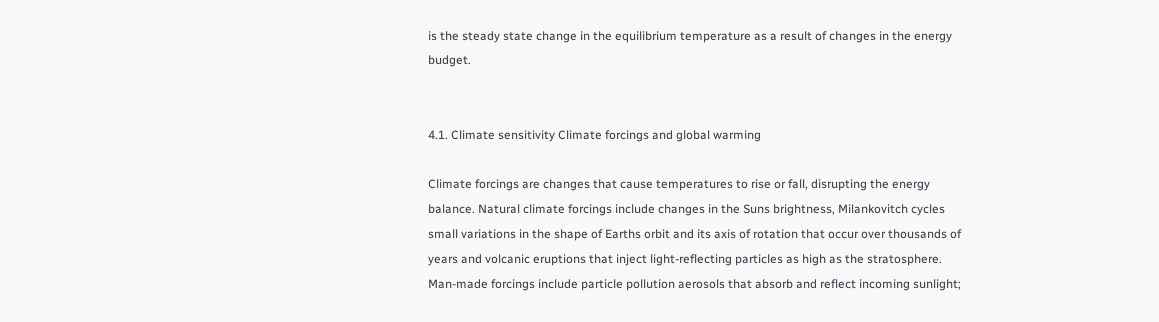is the steady state change in the equilibrium temperature as a result of changes in the energy budget.


4.1. Climate sensitivity Climate forcings and global warming

Climate forcings are changes that cause temperatures to rise or fall, disrupting the energy balance. Natural climate forcings include changes in the Suns brightness, Milankovitch cycles small variations in the shape of Earths orbit and its axis of rotation that occur over thousands of years and volcanic eruptions that inject light-reflecting particles as high as the stratosphere. Man-made forcings include particle pollution aerosols that absorb and reflect incoming sunlight;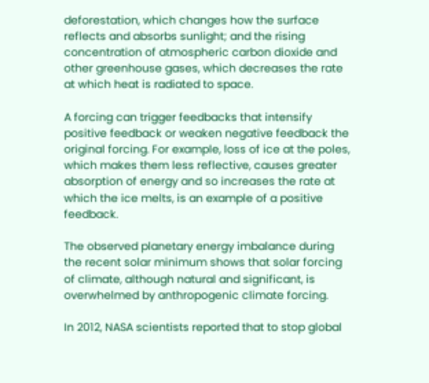deforestation, which changes how the surface reflects and absorbs sunlight; and the rising concentration of atmospheric carbon dioxide and other greenhouse gases, which decreases the rate at which heat is radiated to space.

A forcing can trigger feedbacks that intensify positive feedback or weaken negative feedback the original forcing. For example, loss of ice at the poles, which makes them less reflective, causes greater absorption of energy and so increases the rate at which the ice melts, is an example of a positive feedback.

The observed planetary energy imbalance during the recent solar minimum shows that solar forcing of climate, although natural and significant, is overwhelmed by anthropogenic climate forcing.

In 2012, NASA scientists reported that to stop global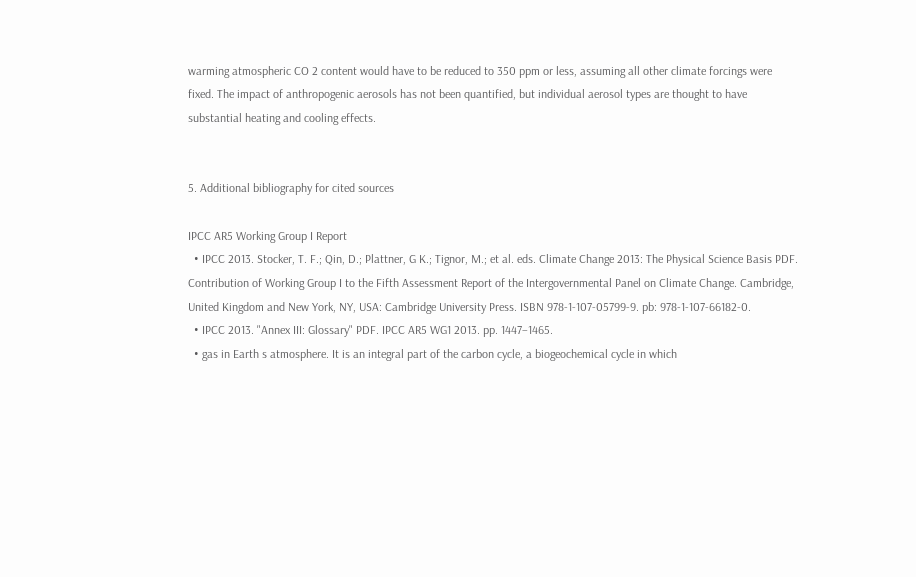warming atmospheric CO 2 content would have to be reduced to 350 ppm or less, assuming all other climate forcings were fixed. The impact of anthropogenic aerosols has not been quantified, but individual aerosol types are thought to have substantial heating and cooling effects.


5. Additional bibliography for cited sources

IPCC AR5 Working Group I Report
  • IPCC 2013. Stocker, T. F.; Qin, D.; Plattner, G K.; Tignor, M.; et al. eds. Climate Change 2013: The Physical Science Basis PDF. Contribution of Working Group I to the Fifth Assessment Report of the Intergovernmental Panel on Climate Change. Cambridge, United Kingdom and New York, NY, USA: Cambridge University Press. ISBN 978-1-107-05799-9. pb: 978-1-107-66182-0.
  • IPCC 2013. "Annex III: Glossary" PDF. IPCC AR5 WG1 2013. pp. 1447–1465.
  • gas in Earth s atmosphere. It is an integral part of the carbon cycle, a biogeochemical cycle in which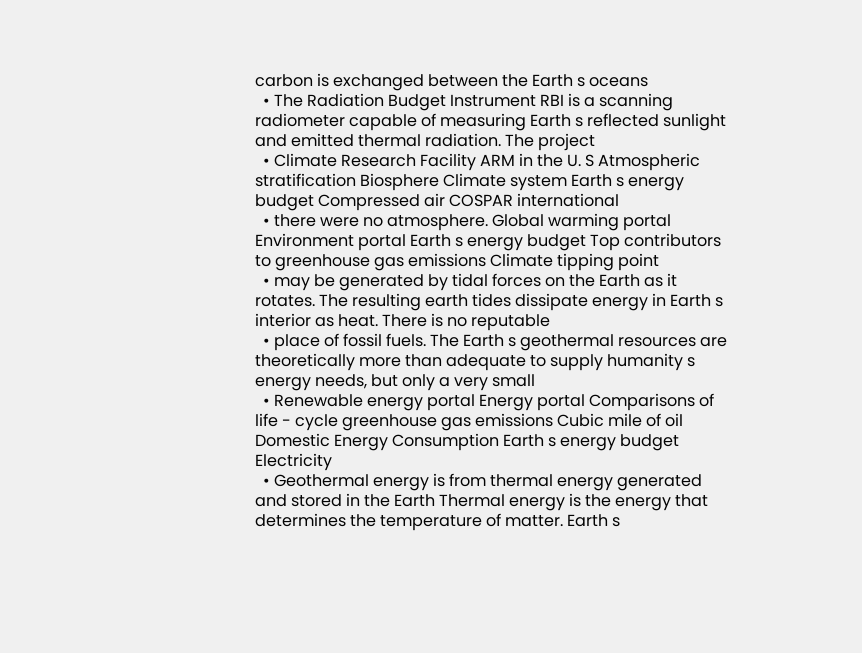carbon is exchanged between the Earth s oceans
  • The Radiation Budget Instrument RBI is a scanning radiometer capable of measuring Earth s reflected sunlight and emitted thermal radiation. The project
  • Climate Research Facility ARM in the U. S Atmospheric stratification Biosphere Climate system Earth s energy budget Compressed air COSPAR international
  • there were no atmosphere. Global warming portal Environment portal Earth s energy budget Top contributors to greenhouse gas emissions Climate tipping point
  • may be generated by tidal forces on the Earth as it rotates. The resulting earth tides dissipate energy in Earth s interior as heat. There is no reputable
  • place of fossil fuels. The Earth s geothermal resources are theoretically more than adequate to supply humanity s energy needs, but only a very small
  • Renewable energy portal Energy portal Comparisons of life - cycle greenhouse gas emissions Cubic mile of oil Domestic Energy Consumption Earth s energy budget Electricity
  • Geothermal energy is from thermal energy generated and stored in the Earth Thermal energy is the energy that determines the temperature of matter. Earth s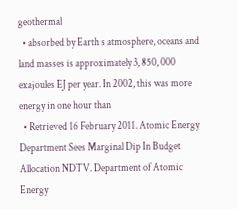geothermal
  • absorbed by Earth s atmosphere, oceans and land masses is approximately 3, 850, 000 exajoules EJ per year. In 2002, this was more energy in one hour than
  • Retrieved 16 February 2011. Atomic Energy Department Sees Marginal Dip In Budget Allocation NDTV. Department of Atomic Energy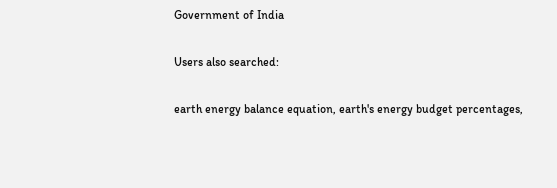Government of India

Users also searched:

earth energy balance equation, earth's energy budget percentages,